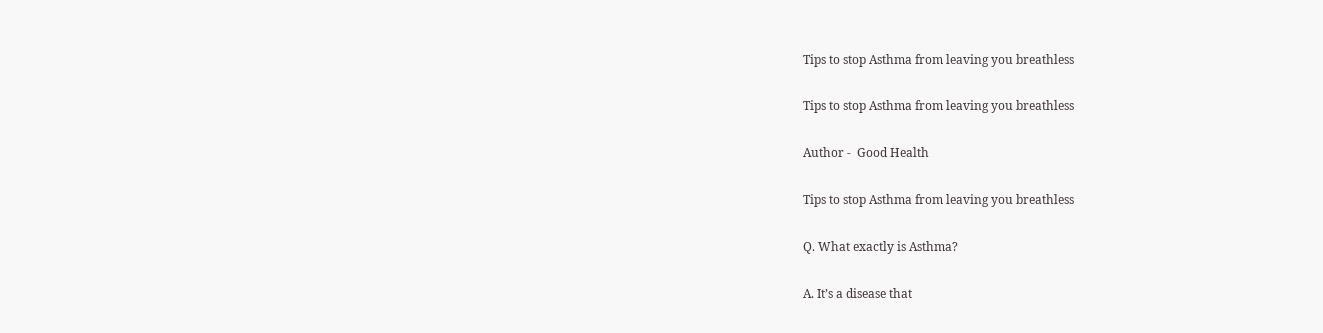Tips to stop Asthma from leaving you breathless

Tips to stop Asthma from leaving you breathless

Author -  Good Health

Tips to stop Asthma from leaving you breathless

Q. What exactly is Asthma?

A. It’s a disease that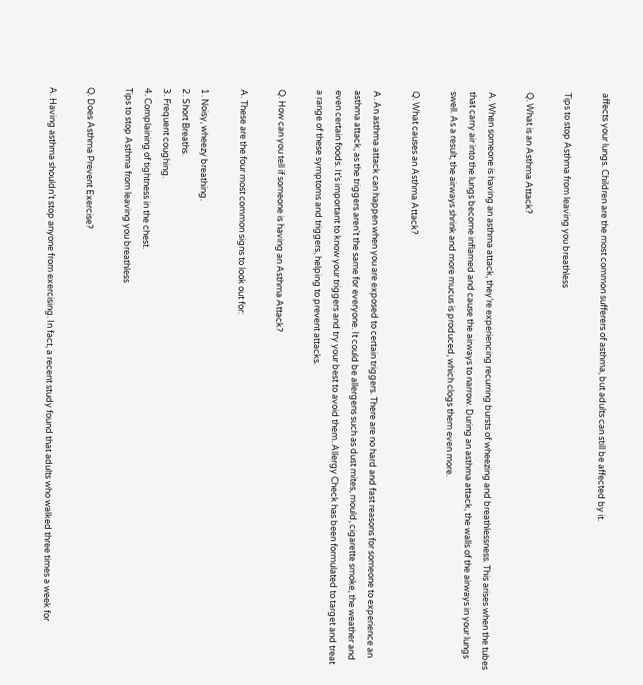affects your lungs. Children are the most common sufferers of asthma, but adults can still be affected by it.

Tips to stop Asthma from leaving you breathless

Q. What is an Asthma Attack?

A. When someone is having an asthma attack, they’re experiencing recurring bursts of wheezing and breathlessness. This arises when the tubes that carry air into the lungs become inflamed and cause the airways to narrow. During an asthma attack, the walls of the airways in your lungs swell. As a result, the airways shrink and more mucus is produced, which clogs them even more.

Q. What causes an Asthma Attack?

A. An asthma attack can happen when you are exposed to certain triggers. There are no hard and fast reasons for someone to experience an asthma attack, as the triggers aren’t the same for everyone. It could be allergens such as dust mites, mould, cigarette smoke, the weather and even certain foods. It’s important to know your triggers and try your best to avoid them. Allergy Check has been formulated to target and treat a range of these symptoms and triggers, helping to prevent attacks.

Q. How can you tell if someone is having an Asthma Attack?

A. These are the four most common signs to look out for:

1. Noisy, wheezy breathing.
2. Short Breaths.
3. Frequent coughing.
4. Complaining of tightness in the chest.
Tips to stop Asthma from leaving you breathless

Q. Does Asthma Prevent Exercise?

A. Having asthma shouldn’t stop anyone from exercising. In fact, a recent study found that adults who walked three times a week for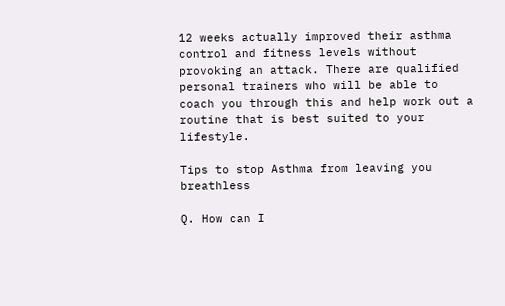12 weeks actually improved their asthma control and fitness levels without provoking an attack. There are qualified personal trainers who will be able to coach you through this and help work out a routine that is best suited to your lifestyle.

Tips to stop Asthma from leaving you breathless

Q. How can I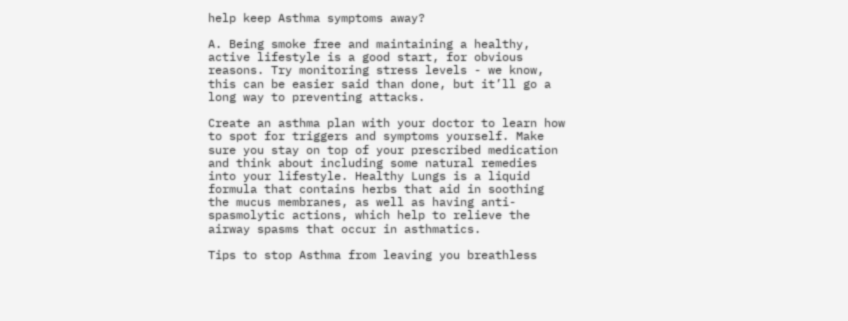help keep Asthma symptoms away?

A. Being smoke free and maintaining a healthy, active lifestyle is a good start, for obvious reasons. Try monitoring stress levels - we know, this can be easier said than done, but it’ll go a long way to preventing attacks.

Create an asthma plan with your doctor to learn how to spot for triggers and symptoms yourself. Make sure you stay on top of your prescribed medication and think about including some natural remedies into your lifestyle. Healthy Lungs is a liquid formula that contains herbs that aid in soothing the mucus membranes, as well as having anti-spasmolytic actions, which help to relieve the airway spasms that occur in asthmatics.

Tips to stop Asthma from leaving you breathless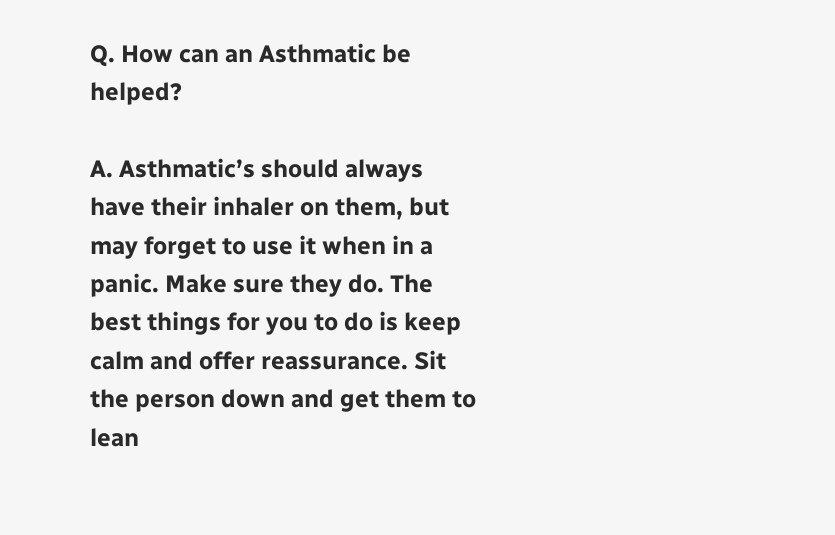Q. How can an Asthmatic be helped?

A. Asthmatic’s should always have their inhaler on them, but may forget to use it when in a panic. Make sure they do. The best things for you to do is keep calm and offer reassurance. Sit the person down and get them to lean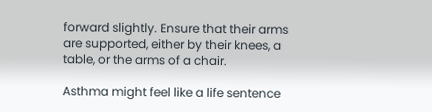forward slightly. Ensure that their arms are supported, either by their knees, a table, or the arms of a chair.

Asthma might feel like a life sentence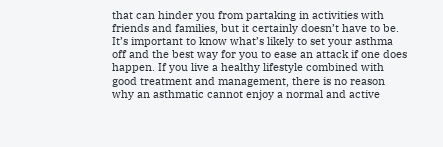that can hinder you from partaking in activities with friends and families, but it certainly doesn’t have to be. It’s important to know what’s likely to set your asthma off and the best way for you to ease an attack if one does happen. If you live a healthy lifestyle combined with good treatment and management, there is no reason why an asthmatic cannot enjoy a normal and active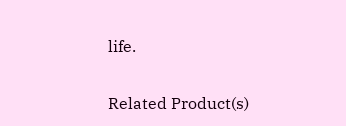life.

Related Product(s)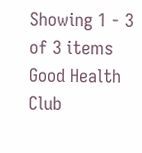Showing 1 - 3 of 3 items
Good Health Club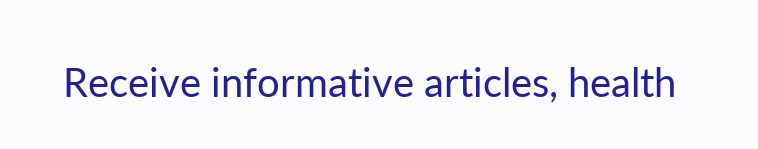Receive informative articles, health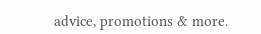advice, promotions & more.